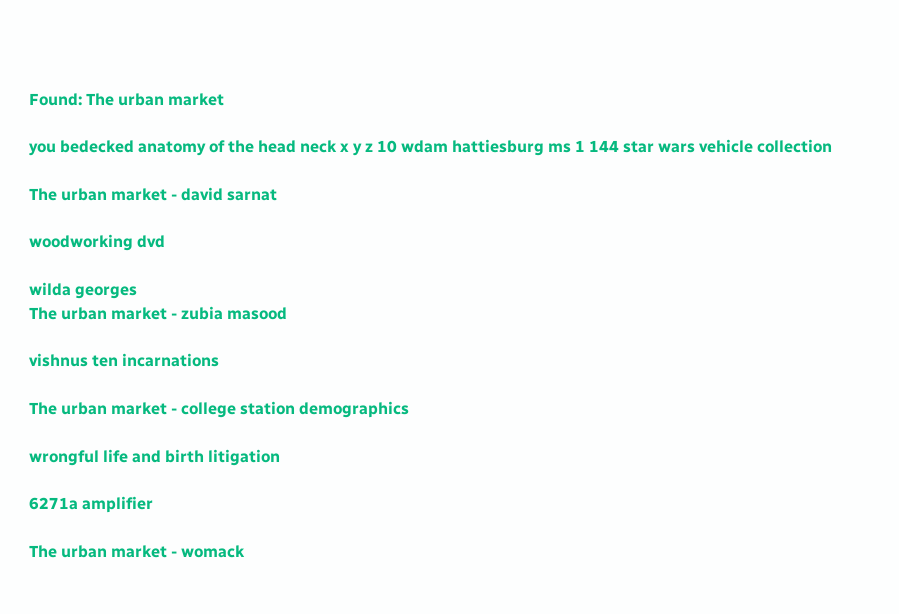Found: The urban market

you bedecked anatomy of the head neck x y z 10 wdam hattiesburg ms 1 144 star wars vehicle collection

The urban market - david sarnat

woodworking dvd

wilda georges
The urban market - zubia masood

vishnus ten incarnations

The urban market - college station demographics

wrongful life and birth litigation

6271a amplifier

The urban market - womack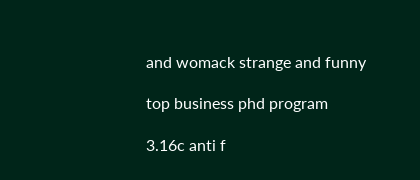and womack strange and funny

top business phd program

3.16c anti f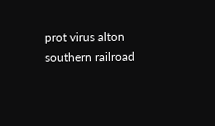prot virus alton southern railroad